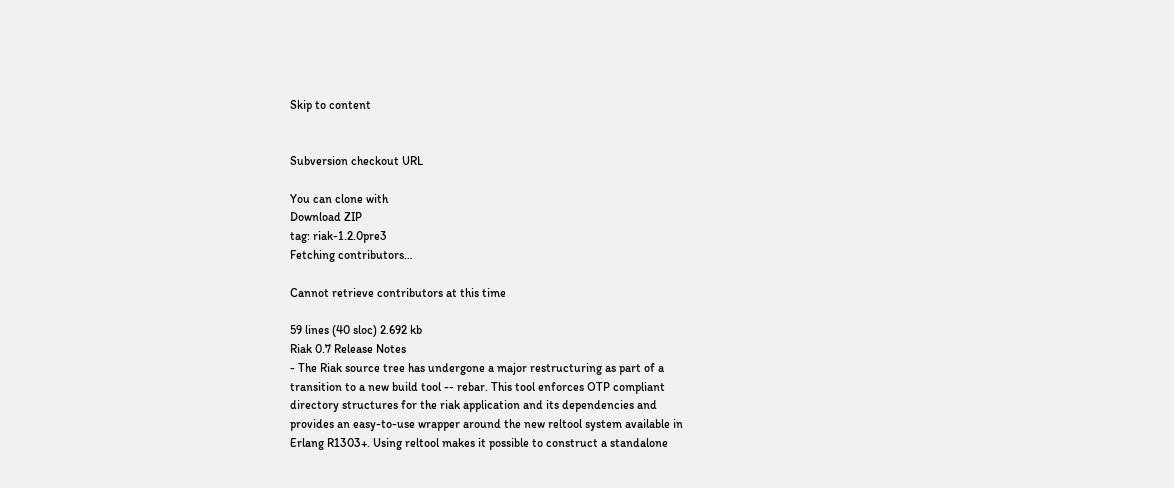Skip to content


Subversion checkout URL

You can clone with
Download ZIP
tag: riak-1.2.0pre3
Fetching contributors…

Cannot retrieve contributors at this time

59 lines (40 sloc) 2.692 kb
Riak 0.7 Release Notes
- The Riak source tree has undergone a major restructuring as part of a
transition to a new build tool -- rebar. This tool enforces OTP compliant
directory structures for the riak application and its dependencies and
provides an easy-to-use wrapper around the new reltool system available in
Erlang R1303+. Using reltool makes it possible to construct a standalone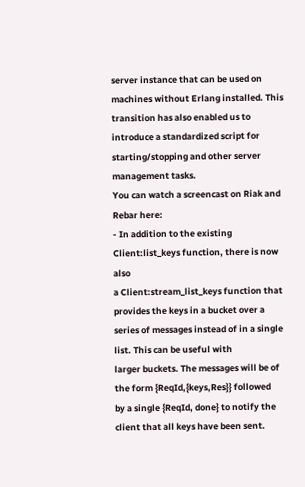server instance that can be used on machines without Erlang installed. This
transition has also enabled us to introduce a standardized script for
starting/stopping and other server management tasks.
You can watch a screencast on Riak and Rebar here:
- In addition to the existing Client:list_keys function, there is now also
a Client:stream_list_keys function that provides the keys in a bucket over a
series of messages instead of in a single list. This can be useful with
larger buckets. The messages will be of the form {ReqId,{keys,Res}} followed
by a single {ReqId, done} to notify the client that all keys have been sent.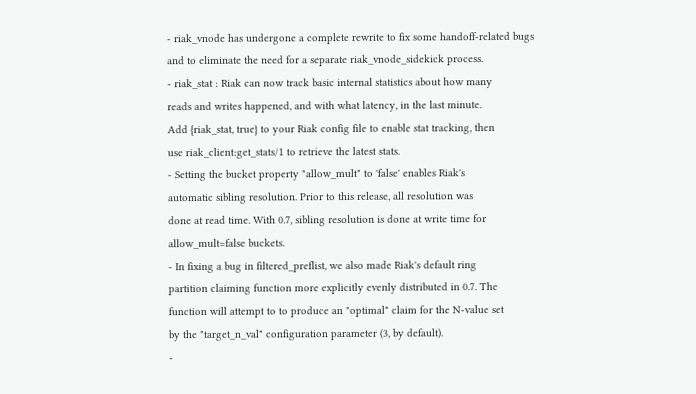- riak_vnode has undergone a complete rewrite to fix some handoff-related bugs
and to eliminate the need for a separate riak_vnode_sidekick process.
- riak_stat : Riak can now track basic internal statistics about how many
reads and writes happened, and with what latency, in the last minute.
Add {riak_stat, true} to your Riak config file to enable stat tracking, then
use riak_client:get_stats/1 to retrieve the latest stats.
- Setting the bucket property "allow_mult" to 'false' enables Riak's
automatic sibling resolution. Prior to this release, all resolution was
done at read time. With 0.7, sibling resolution is done at write time for
allow_mult=false buckets.
- In fixing a bug in filtered_preflist, we also made Riak's default ring
partition claiming function more explicitly evenly distributed in 0.7. The
function will attempt to to produce an "optimal" claim for the N-value set
by the "target_n_val" configuration parameter (3, by default).
-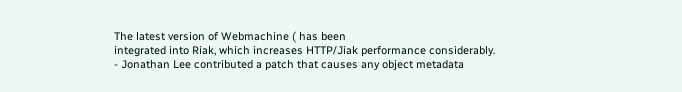The latest version of Webmachine ( has been
integrated into Riak, which increases HTTP/Jiak performance considerably.
- Jonathan Lee contributed a patch that causes any object metadata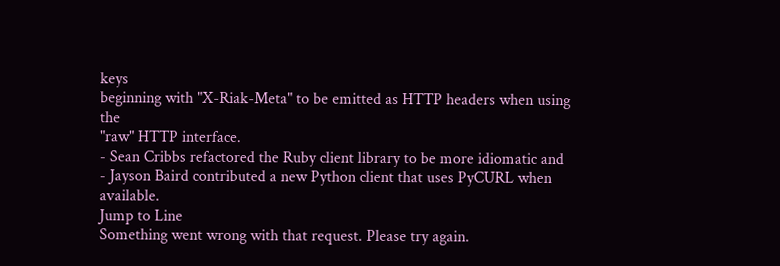keys
beginning with "X-Riak-Meta" to be emitted as HTTP headers when using the
"raw" HTTP interface.
- Sean Cribbs refactored the Ruby client library to be more idiomatic and
- Jayson Baird contributed a new Python client that uses PyCURL when available.
Jump to Line
Something went wrong with that request. Please try again.